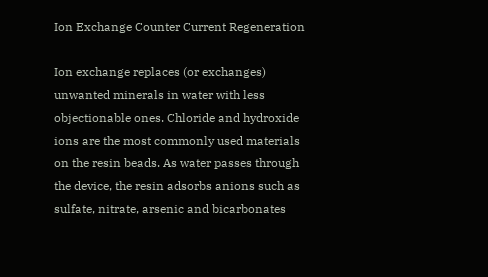Ion Exchange Counter Current Regeneration

Ion exchange replaces (or exchanges) unwanted minerals in water with less objectionable ones. Chloride and hydroxide ions are the most commonly used materials on the resin beads. As water passes through the device, the resin adsorbs anions such as sulfate, nitrate, arsenic and bicarbonates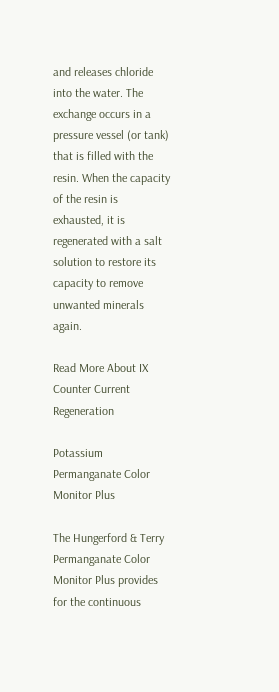and releases chloride into the water. The exchange occurs in a pressure vessel (or tank) that is filled with the resin. When the capacity of the resin is exhausted, it is regenerated with a salt solution to restore its capacity to remove unwanted minerals again.

Read More About IX Counter Current Regeneration

Potassium Permanganate Color Monitor Plus

The Hungerford & Terry Permanganate Color Monitor Plus provides for the continuous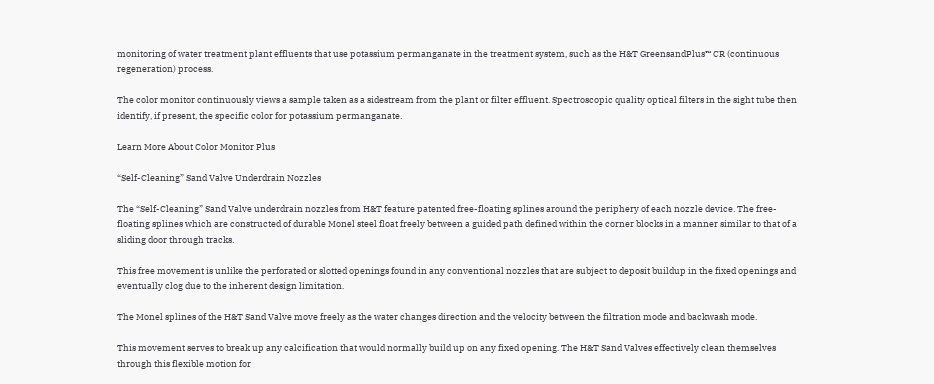monitoring of water treatment plant effluents that use potassium permanganate in the treatment system, such as the H&T GreensandPlus™ CR (continuous regeneration) process.

The color monitor continuously views a sample taken as a sidestream from the plant or filter effluent. Spectroscopic quality optical filters in the sight tube then identify, if present, the specific color for potassium permanganate.

Learn More About Color Monitor Plus

“Self-Cleaning” Sand Valve Underdrain Nozzles

The “Self-Cleaning” Sand Valve underdrain nozzles from H&T feature patented free-floating splines around the periphery of each nozzle device. The free-floating splines which are constructed of durable Monel steel float freely between a guided path defined within the corner blocks in a manner similar to that of a sliding door through tracks.

This free movement is unlike the perforated or slotted openings found in any conventional nozzles that are subject to deposit buildup in the fixed openings and eventually clog due to the inherent design limitation.

The Monel splines of the H&T Sand Valve move freely as the water changes direction and the velocity between the filtration mode and backwash mode.

This movement serves to break up any calcification that would normally build up on any fixed opening. The H&T Sand Valves effectively clean themselves through this flexible motion for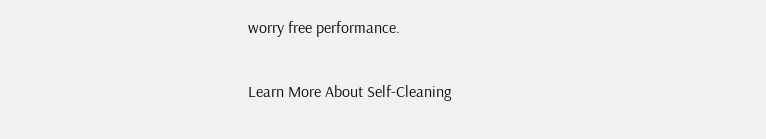worry free performance.

Learn More About Self-Cleaning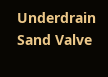Underdrain Sand Valve